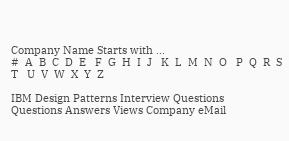Company Name Starts with ...
#  A  B  C  D  E   F  G  H  I  J   K  L  M  N  O   P  Q  R  S  T   U  V  W  X  Y  Z

IBM Design Patterns Interview Questions
Questions Answers Views Company eMail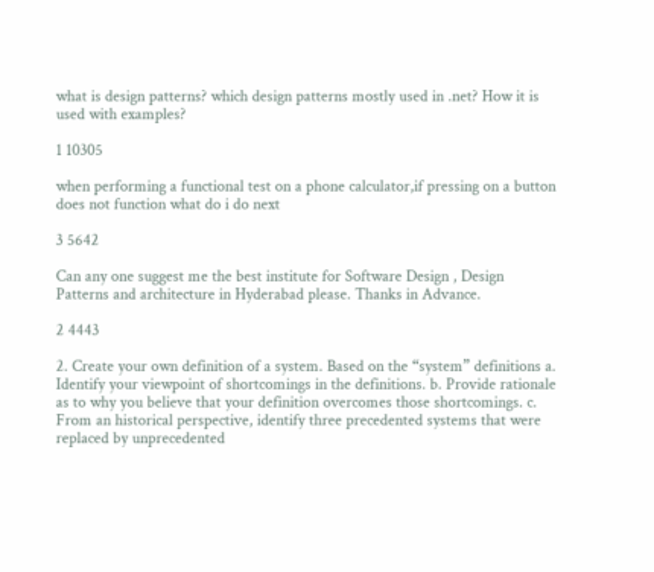what is design patterns? which design patterns mostly used in .net? How it is used with examples?

1 10305

when performing a functional test on a phone calculator,if pressing on a button does not function what do i do next

3 5642

Can any one suggest me the best institute for Software Design , Design Patterns and architecture in Hyderabad please. Thanks in Advance.

2 4443

2. Create your own definition of a system. Based on the “system” definitions a. Identify your viewpoint of shortcomings in the definitions. b. Provide rationale as to why you believe that your definition overcomes those shortcomings. c. From an historical perspective, identify three precedented systems that were replaced by unprecedented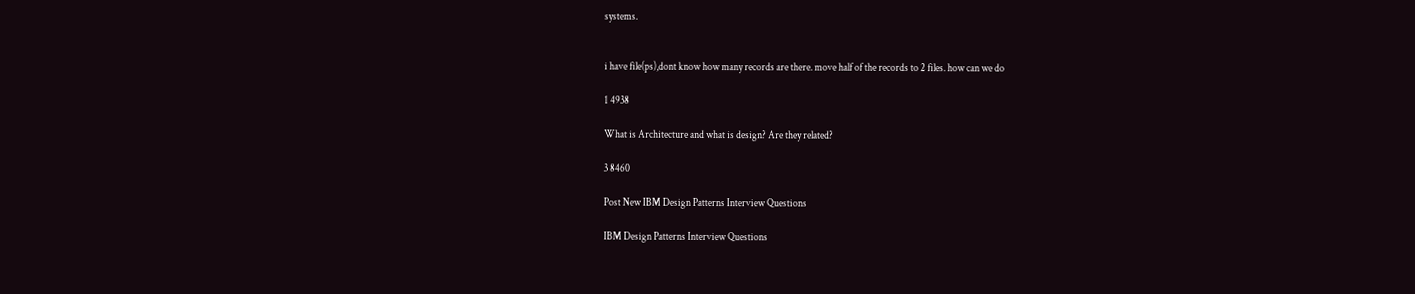systems.


i have file(ps),dont know how many records are there. move half of the records to 2 files. how can we do

1 4938

What is Architecture and what is design? Are they related?

3 8460

Post New IBM Design Patterns Interview Questions

IBM Design Patterns Interview Questions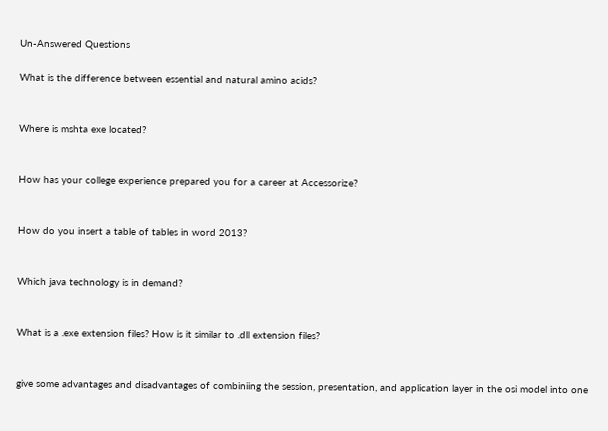Un-Answered Questions

What is the difference between essential and natural amino acids?


Where is mshta exe located?


How has your college experience prepared you for a career at Accessorize?


How do you insert a table of tables in word 2013?


Which java technology is in demand?


What is a .exe extension files? How is it similar to .dll extension files?


give some advantages and disadvantages of combiniing the session, presentation, and application layer in the osi model into one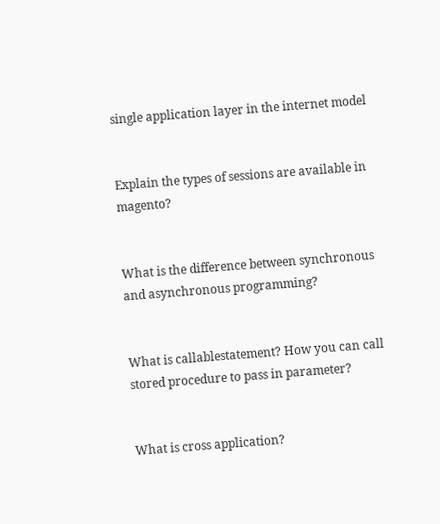single application layer in the internet model


Explain the types of sessions are available in magento?


What is the difference between synchronous and asynchronous programming?


What is callablestatement? How you can call stored procedure to pass in parameter?


What is cross application?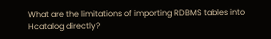What are the limitations of importing RDBMS tables into Hcatalog directly?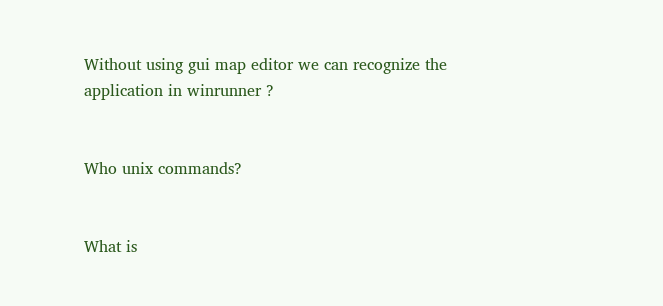Without using gui map editor we can recognize the application in winrunner ?


Who unix commands?


What is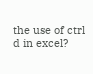the use of ctrl d in excel?